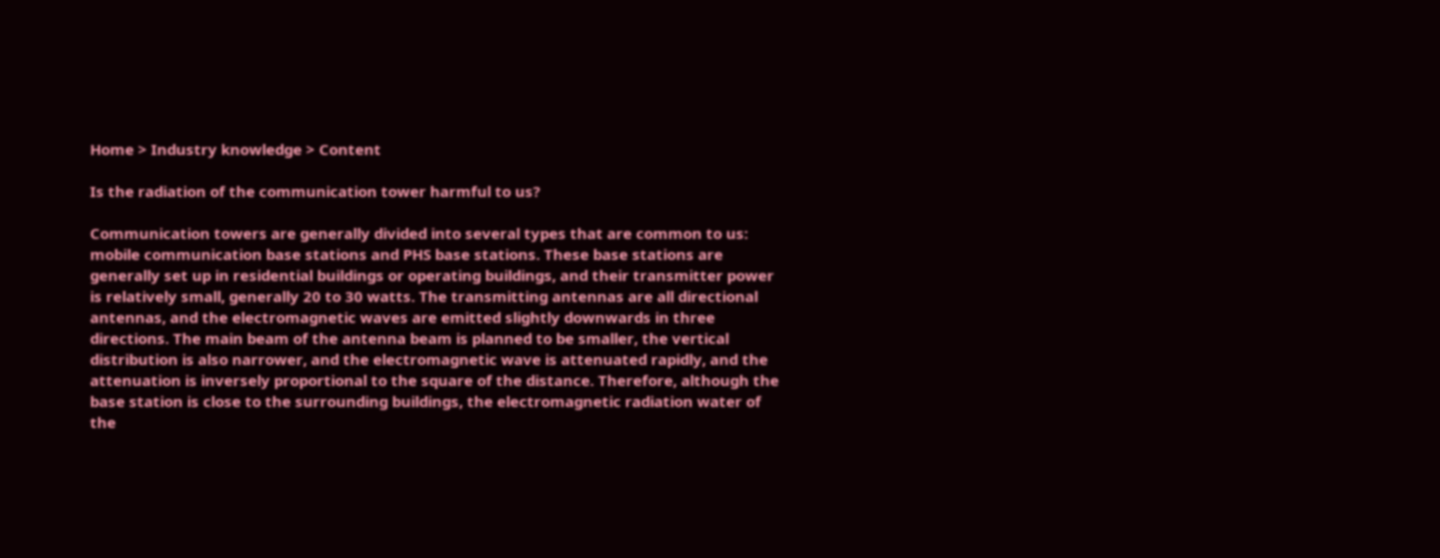Home > Industry knowledge > Content

Is the radiation of the communication tower harmful to us?

Communication towers are generally divided into several types that are common to us: mobile communication base stations and PHS base stations. These base stations are generally set up in residential buildings or operating buildings, and their transmitter power is relatively small, generally 20 to 30 watts. The transmitting antennas are all directional antennas, and the electromagnetic waves are emitted slightly downwards in three directions. The main beam of the antenna beam is planned to be smaller, the vertical distribution is also narrower, and the electromagnetic wave is attenuated rapidly, and the attenuation is inversely proportional to the square of the distance. Therefore, although the base station is close to the surrounding buildings, the electromagnetic radiation water of the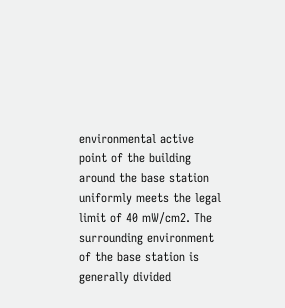environmental active point of the building around the base station uniformly meets the legal limit of 40 mW/cm2. The surrounding environment of the base station is generally divided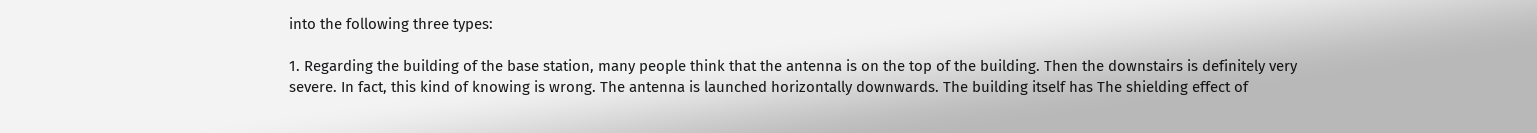into the following three types:

1. Regarding the building of the base station, many people think that the antenna is on the top of the building. Then the downstairs is definitely very severe. In fact, this kind of knowing is wrong. The antenna is launched horizontally downwards. The building itself has The shielding effect of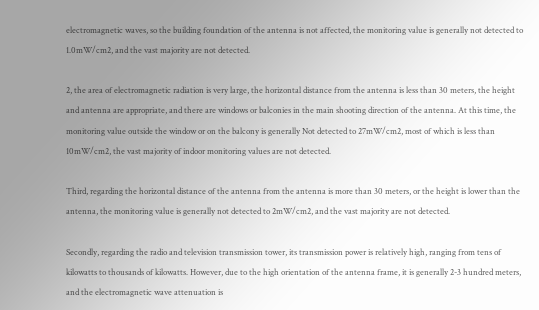electromagnetic waves, so the building foundation of the antenna is not affected, the monitoring value is generally not detected to 1.0mW/cm2, and the vast majority are not detected.

2, the area of electromagnetic radiation is very large, the horizontal distance from the antenna is less than 30 meters, the height and antenna are appropriate, and there are windows or balconies in the main shooting direction of the antenna. At this time, the monitoring value outside the window or on the balcony is generally Not detected to 27mW/cm2, most of which is less than 10mW/cm2, the vast majority of indoor monitoring values are not detected.

Third, regarding the horizontal distance of the antenna from the antenna is more than 30 meters, or the height is lower than the antenna, the monitoring value is generally not detected to 2mW/cm2, and the vast majority are not detected.

Secondly, regarding the radio and television transmission tower, its transmission power is relatively high, ranging from tens of kilowatts to thousands of kilowatts. However, due to the high orientation of the antenna frame, it is generally 2-3 hundred meters, and the electromagnetic wave attenuation is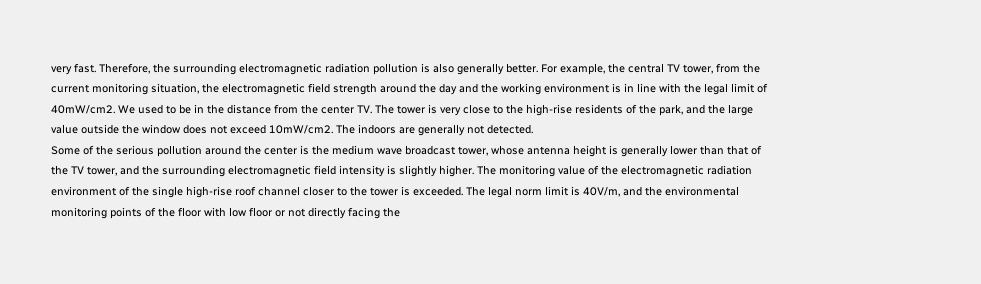very fast. Therefore, the surrounding electromagnetic radiation pollution is also generally better. For example, the central TV tower, from the current monitoring situation, the electromagnetic field strength around the day and the working environment is in line with the legal limit of 40mW/cm2. We used to be in the distance from the center TV. The tower is very close to the high-rise residents of the park, and the large value outside the window does not exceed 10mW/cm2. The indoors are generally not detected.
Some of the serious pollution around the center is the medium wave broadcast tower, whose antenna height is generally lower than that of the TV tower, and the surrounding electromagnetic field intensity is slightly higher. The monitoring value of the electromagnetic radiation environment of the single high-rise roof channel closer to the tower is exceeded. The legal norm limit is 40V/m, and the environmental monitoring points of the floor with low floor or not directly facing the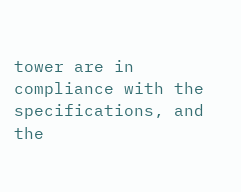tower are in compliance with the specifications, and the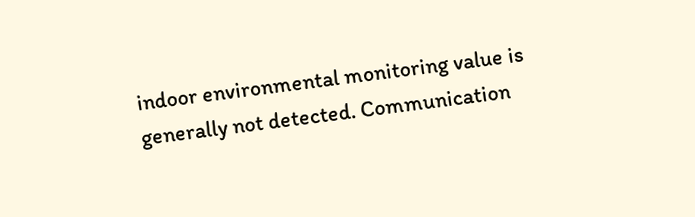indoor environmental monitoring value is generally not detected. Communication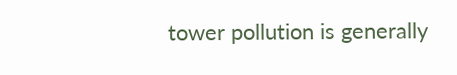tower pollution is generally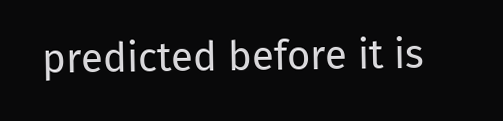predicted before it is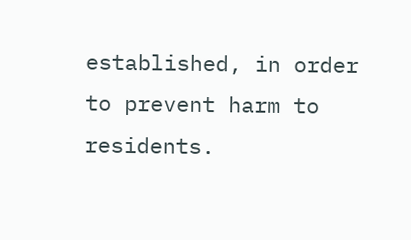established, in order to prevent harm to residents.